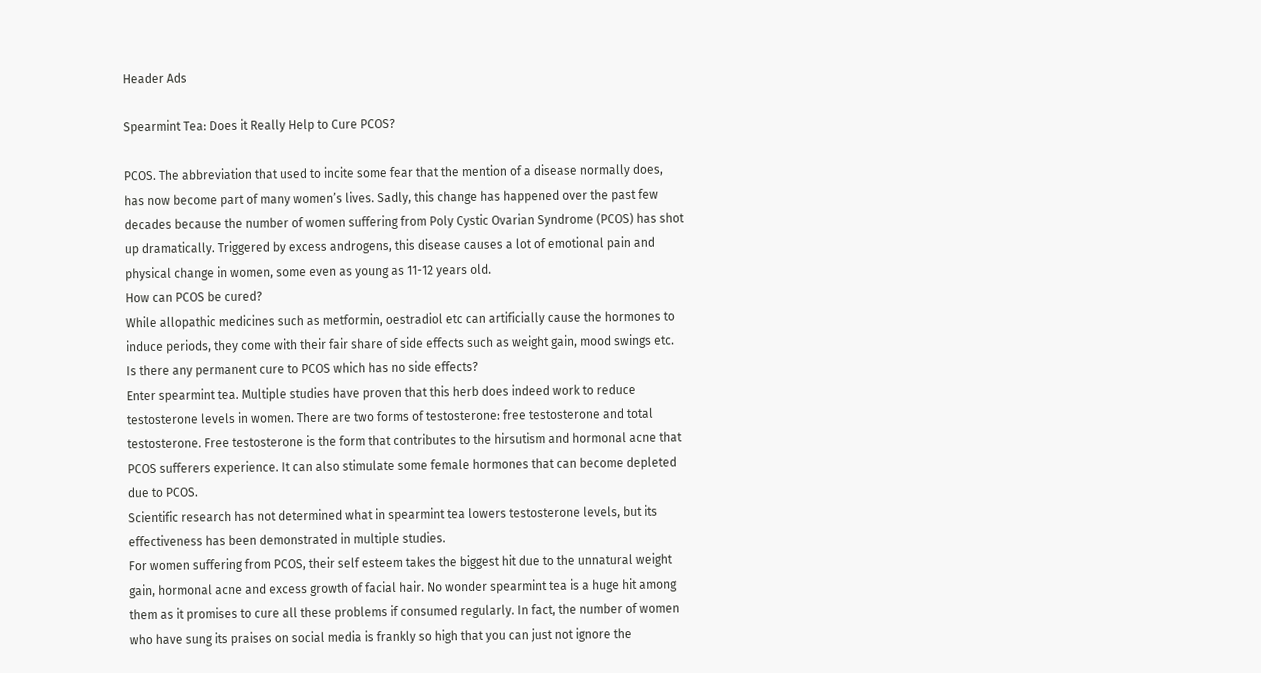Header Ads

Spearmint Tea: Does it Really Help to Cure PCOS?

PCOS. The abbreviation that used to incite some fear that the mention of a disease normally does, has now become part of many women’s lives. Sadly, this change has happened over the past few decades because the number of women suffering from Poly Cystic Ovarian Syndrome (PCOS) has shot up dramatically. Triggered by excess androgens, this disease causes a lot of emotional pain and physical change in women, some even as young as 11-12 years old.
How can PCOS be cured?
While allopathic medicines such as metformin, oestradiol etc can artificially cause the hormones to induce periods, they come with their fair share of side effects such as weight gain, mood swings etc.
Is there any permanent cure to PCOS which has no side effects?
Enter spearmint tea. Multiple studies have proven that this herb does indeed work to reduce testosterone levels in women. There are two forms of testosterone: free testosterone and total testosterone. Free testosterone is the form that contributes to the hirsutism and hormonal acne that PCOS sufferers experience. It can also stimulate some female hormones that can become depleted due to PCOS.
Scientific research has not determined what in spearmint tea lowers testosterone levels, but its effectiveness has been demonstrated in multiple studies.
For women suffering from PCOS, their self esteem takes the biggest hit due to the unnatural weight gain, hormonal acne and excess growth of facial hair. No wonder spearmint tea is a huge hit among them as it promises to cure all these problems if consumed regularly. In fact, the number of women who have sung its praises on social media is frankly so high that you can just not ignore the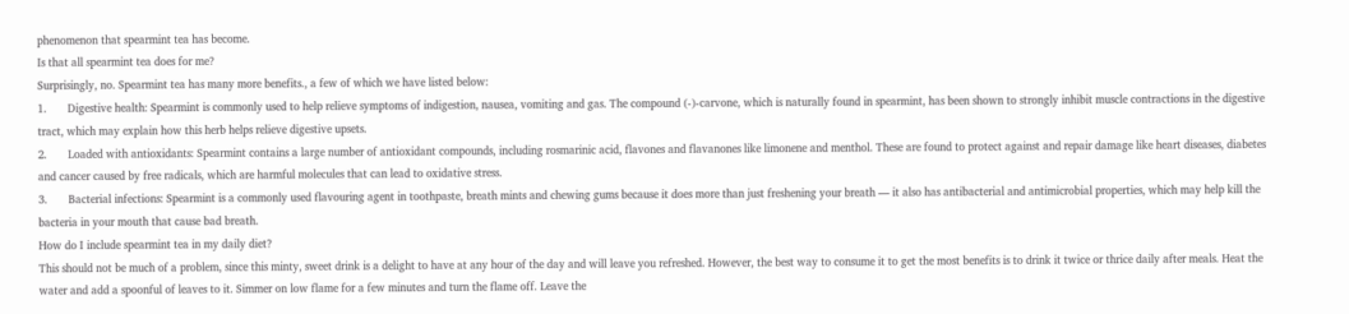phenomenon that spearmint tea has become.
Is that all spearmint tea does for me?
Surprisingly, no. Spearmint tea has many more benefits., a few of which we have listed below:
1.       Digestive health: Spearmint is commonly used to help relieve symptoms of indigestion, nausea, vomiting and gas. The compound (-)-carvone, which is naturally found in spearmint, has been shown to strongly inhibit muscle contractions in the digestive tract, which may explain how this herb helps relieve digestive upsets.
2.       Loaded with antioxidants: Spearmint contains a large number of antioxidant compounds, including rosmarinic acid, flavones and flavanones like limonene and menthol. These are found to protect against and repair damage like heart diseases, diabetes and cancer caused by free radicals, which are harmful molecules that can lead to oxidative stress.
3.       Bacterial infections: Spearmint is a commonly used flavouring agent in toothpaste, breath mints and chewing gums because it does more than just freshening your breath — it also has antibacterial and antimicrobial properties, which may help kill the bacteria in your mouth that cause bad breath.
How do I include spearmint tea in my daily diet?
This should not be much of a problem, since this minty, sweet drink is a delight to have at any hour of the day and will leave you refreshed. However, the best way to consume it to get the most benefits is to drink it twice or thrice daily after meals. Heat the water and add a spoonful of leaves to it. Simmer on low flame for a few minutes and turn the flame off. Leave the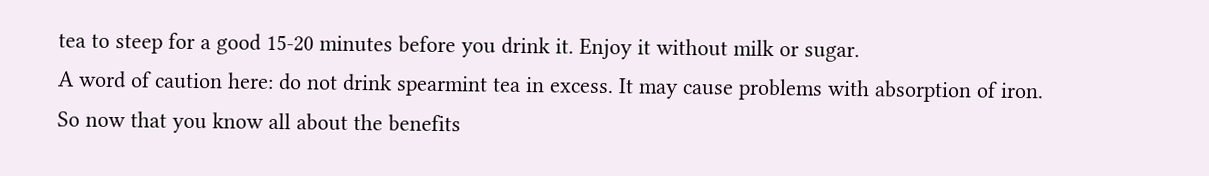tea to steep for a good 15-20 minutes before you drink it. Enjoy it without milk or sugar.
A word of caution here: do not drink spearmint tea in excess. It may cause problems with absorption of iron.
So now that you know all about the benefits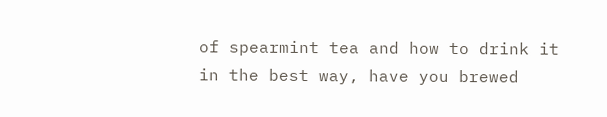of spearmint tea and how to drink it in the best way, have you brewed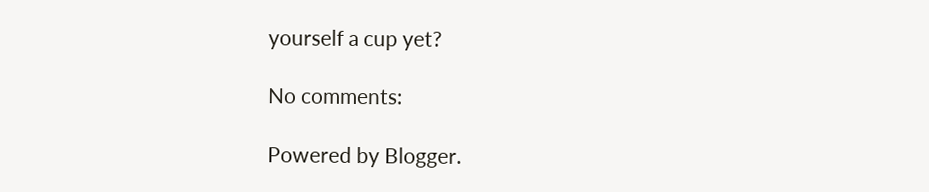yourself a cup yet?

No comments:

Powered by Blogger.